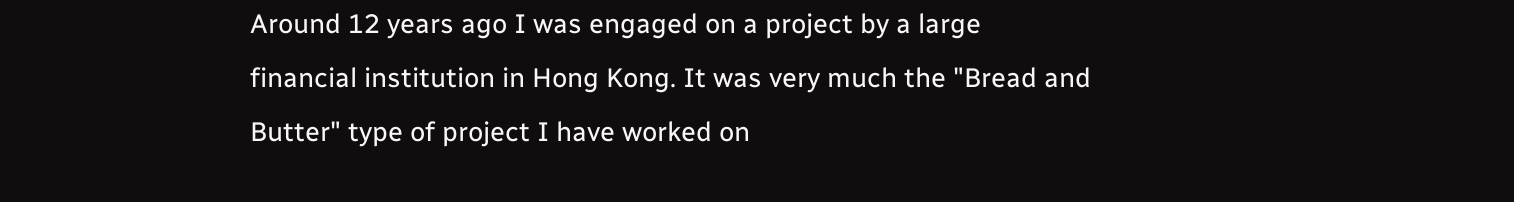Around 12 years ago I was engaged on a project by a large financial institution in Hong Kong. It was very much the "Bread and Butter" type of project I have worked on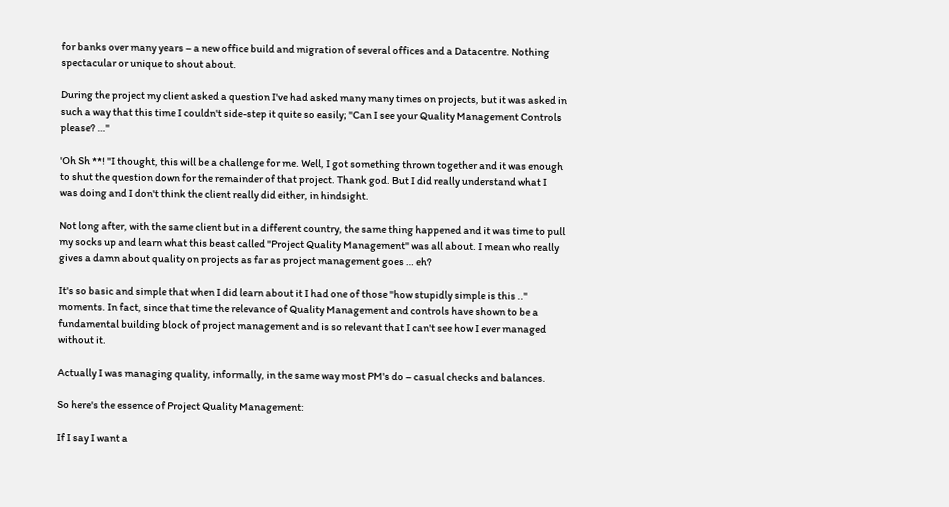for banks over many years – a new office build and migration of several offices and a Datacentre. Nothing spectacular or unique to shout about.

During the project my client asked a question I've had asked many many times on projects, but it was asked in such a way that this time I couldn't side-step it quite so easily; "Can I see your Quality Management Controls please? …"

'Oh Sh **! "I thought, this will be a challenge for me. Well, I got something thrown together and it was enough to shut the question down for the remainder of that project. Thank god. But I did really understand what I was doing and I don't think the client really did either, in hindsight.

Not long after, with the same client but in a different country, the same thing happened and it was time to pull my socks up and learn what this beast called "Project Quality Management" was all about. I mean who really gives a damn about quality on projects as far as project management goes … eh?

It's so basic and simple that when I did learn about it I had one of those "how stupidly simple is this .." moments. In fact, since that time the relevance of Quality Management and controls have shown to be a fundamental building block of project management and is so relevant that I can't see how I ever managed without it.

Actually I was managing quality, informally, in the same way most PM's do – casual checks and balances.

So here's the essence of Project Quality Management:

If I say I want a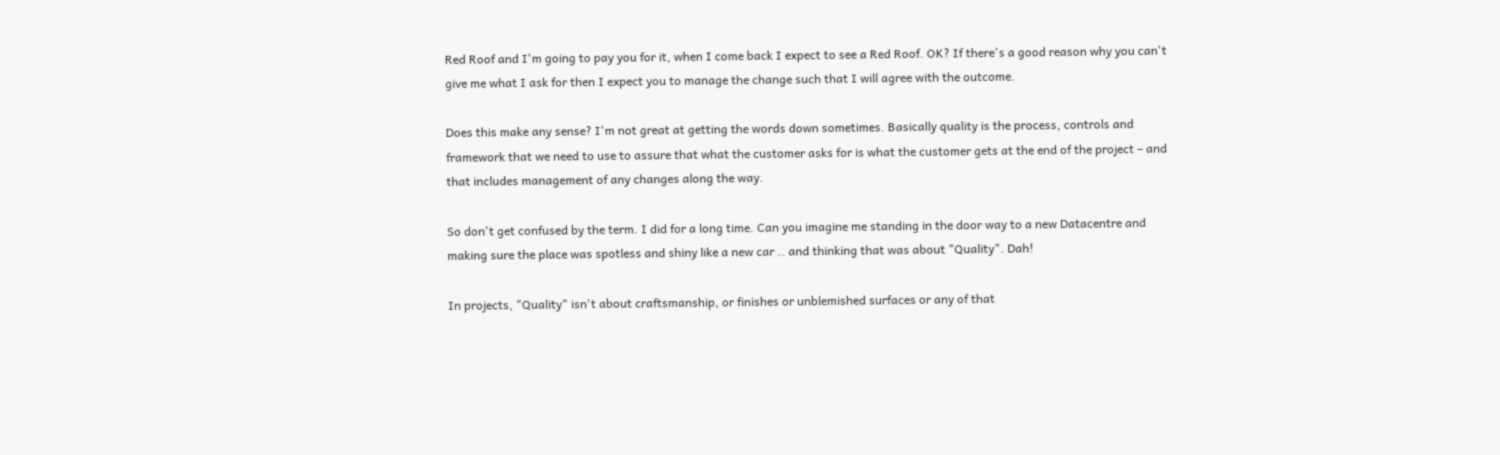Red Roof and I'm going to pay you for it, when I come back I expect to see a Red Roof. OK? If there's a good reason why you can't give me what I ask for then I expect you to manage the change such that I will agree with the outcome.

Does this make any sense? I'm not great at getting the words down sometimes. Basically quality is the process, controls and framework that we need to use to assure that what the customer asks for is what the customer gets at the end of the project – and that includes management of any changes along the way.

So don't get confused by the term. I did for a long time. Can you imagine me standing in the door way to a new Datacentre and making sure the place was spotless and shiny like a new car .. and thinking that was about "Quality". Dah!

In projects, "Quality" isn't about craftsmanship, or finishes or unblemished surfaces or any of that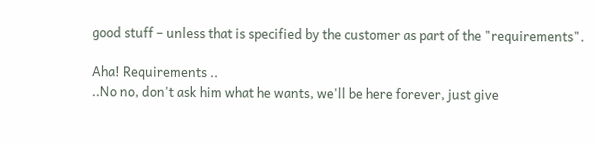good stuff – unless that is specified by the customer as part of the "requirements".

Aha! Requirements ..
..No no, don't ask him what he wants, we'll be here forever, just give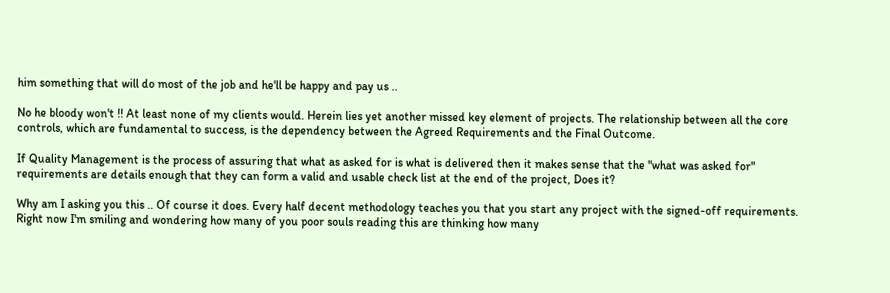him something that will do most of the job and he'll be happy and pay us ..

No he bloody won't !! At least none of my clients would. Herein lies yet another missed key element of projects. The relationship between all the core controls, which are fundamental to success, is the dependency between the Agreed Requirements and the Final Outcome.

If Quality Management is the process of assuring that what as asked for is what is delivered then it makes sense that the "what was asked for" requirements are details enough that they can form a valid and usable check list at the end of the project, Does it?

Why am I asking you this .. Of course it does. Every half decent methodology teaches you that you start any project with the signed-off requirements. Right now I'm smiling and wondering how many of you poor souls reading this are thinking how many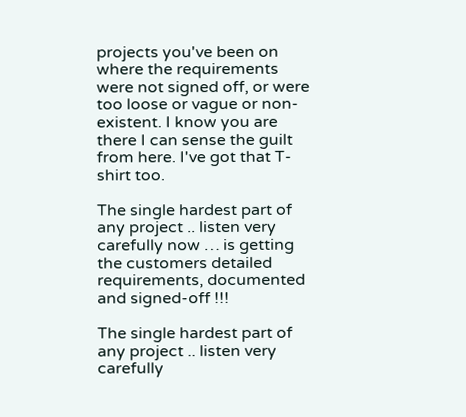projects you've been on where the requirements were not signed off, or were too loose or vague or non-existent. I know you are there I can sense the guilt from here. I've got that T-shirt too.

The single hardest part of any project .. listen very carefully now … is getting the customers detailed requirements, documented and signed-off !!!

The single hardest part of any project .. listen very carefully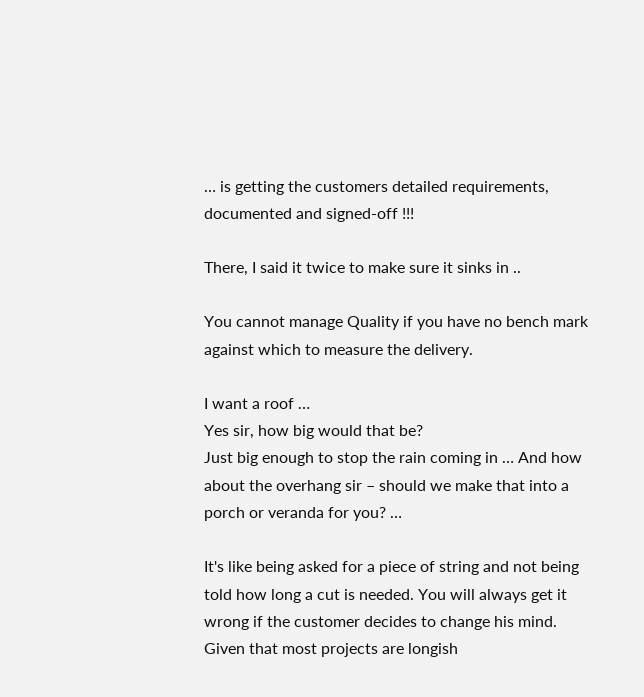… is getting the customers detailed requirements, documented and signed-off !!!

There, I said it twice to make sure it sinks in ..

You cannot manage Quality if you have no bench mark against which to measure the delivery.

I want a roof …
Yes sir, how big would that be?
Just big enough to stop the rain coming in … And how about the overhang sir – should we make that into a porch or veranda for you? …

It's like being asked for a piece of string and not being told how long a cut is needed. You will always get it wrong if the customer decides to change his mind. Given that most projects are longish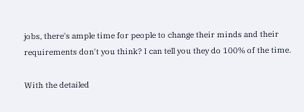jobs, there's ample time for people to change their minds and their requirements don't you think? I can tell you they do 100% of the time.

With the detailed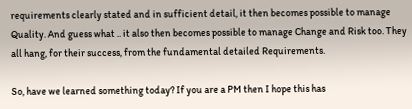requirements clearly stated and in sufficient detail, it then becomes possible to manage Quality. And guess what .. it also then becomes possible to manage Change and Risk too. They all hang, for their success, from the fundamental detailed Requirements.

So, have we learned something today? If you are a PM then I hope this has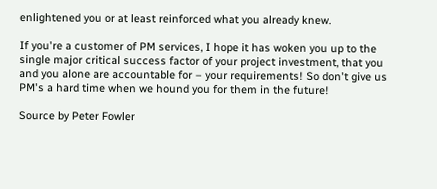enlightened you or at least reinforced what you already knew.

If you're a customer of PM services, I hope it has woken you up to the single major critical success factor of your project investment, that you and you alone are accountable for – your requirements! So don't give us PM's a hard time when we hound you for them in the future!

Source by Peter Fowler